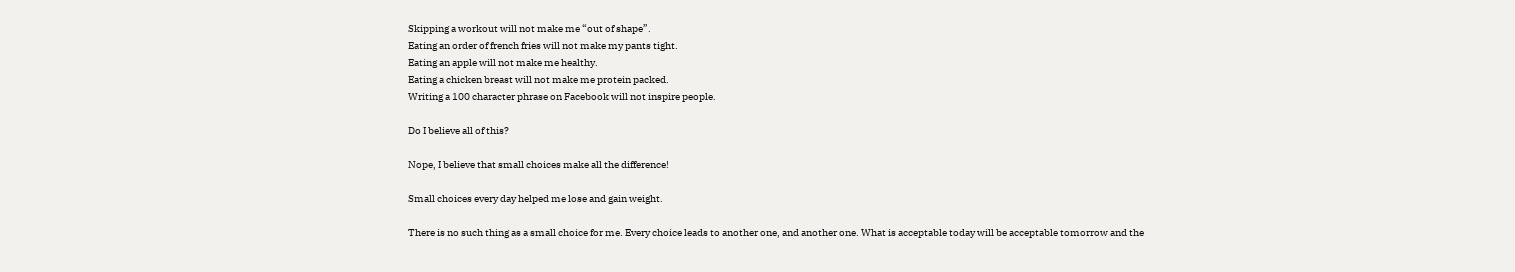Skipping a workout will not make me “out of shape”.
Eating an order of french fries will not make my pants tight.
Eating an apple will not make me healthy.
Eating a chicken breast will not make me protein packed.
Writing a 100 character phrase on Facebook will not inspire people.

Do I believe all of this?

Nope, I believe that small choices make all the difference!

Small choices every day helped me lose and gain weight.

There is no such thing as a small choice for me. Every choice leads to another one, and another one. What is acceptable today will be acceptable tomorrow and the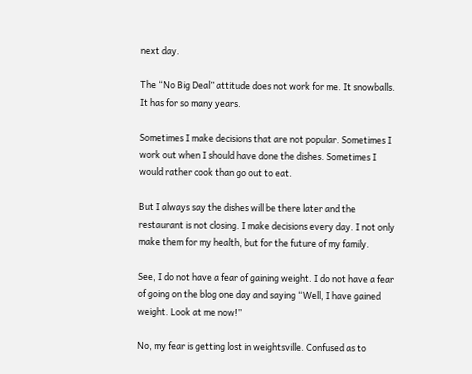next day.

The “No Big Deal” attitude does not work for me. It snowballs. It has for so many years.

Sometimes I make decisions that are not popular. Sometimes I work out when I should have done the dishes. Sometimes I would rather cook than go out to eat.

But I always say the dishes will be there later and the restaurant is not closing. I make decisions every day. I not only make them for my health, but for the future of my family.

See, I do not have a fear of gaining weight. I do not have a fear of going on the blog one day and saying “Well, I have gained weight. Look at me now!”

No, my fear is getting lost in weightsville. Confused as to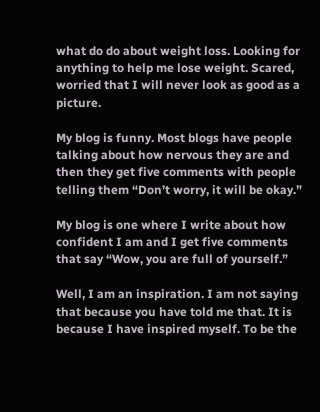what do do about weight loss. Looking for anything to help me lose weight. Scared, worried that I will never look as good as a picture.

My blog is funny. Most blogs have people talking about how nervous they are and then they get five comments with people telling them “Don’t worry, it will be okay.”

My blog is one where I write about how confident I am and I get five comments that say “Wow, you are full of yourself.”

Well, I am an inspiration. I am not saying that because you have told me that. It is because I have inspired myself. To be the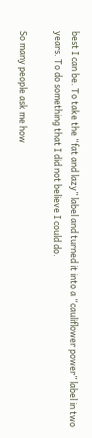best I can be. To take the “fat and lazy” label and turned it into a “cauliflower power” label in two years. To do something that I did not believe I could do.

So many people ask me how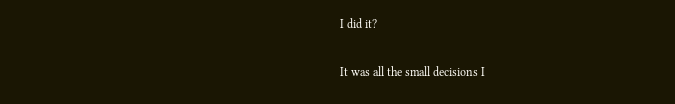I did it?

It was all the small decisions I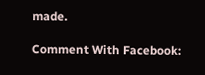made.

Comment With Facebook: